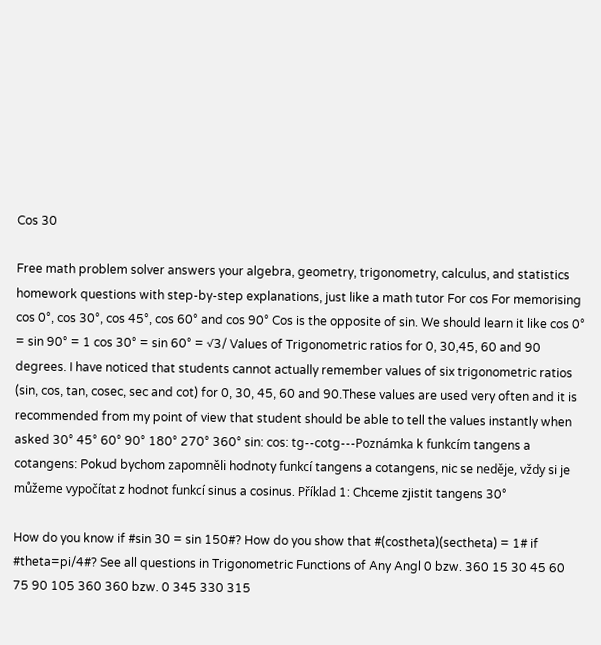Cos 30

Free math problem solver answers your algebra, geometry, trigonometry, calculus, and statistics homework questions with step-by-step explanations, just like a math tutor For cos For memorising cos 0°, cos 30°, cos 45°, cos 60° and cos 90° Cos is the opposite of sin. We should learn it like cos 0° = sin 90° = 1 cos 30° = sin 60° = √3/ Values of Trigonometric ratios for 0, 30,45, 60 and 90 degrees. I have noticed that students cannot actually remember values of six trigonometric ratios (sin, cos, tan, cosec, sec and cot) for 0, 30, 45, 60 and 90.These values are used very often and it is recommended from my point of view that student should be able to tell the values instantly when asked 30° 45° 60° 90° 180° 270° 360° sin: cos: tg--cotg---Poznámka k funkcím tangens a cotangens: Pokud bychom zapomněli hodnoty funkcí tangens a cotangens, nic se neděje, vždy si je můžeme vypočítat z hodnot funkcí sinus a cosinus. Příklad 1: Chceme zjistit tangens 30°

How do you know if #sin 30 = sin 150#? How do you show that #(costheta)(sectheta) = 1# if #theta=pi/4#? See all questions in Trigonometric Functions of Any Angl 0 bzw. 360 15 30 45 60 75 90 105 360 360 bzw. 0 345 330 315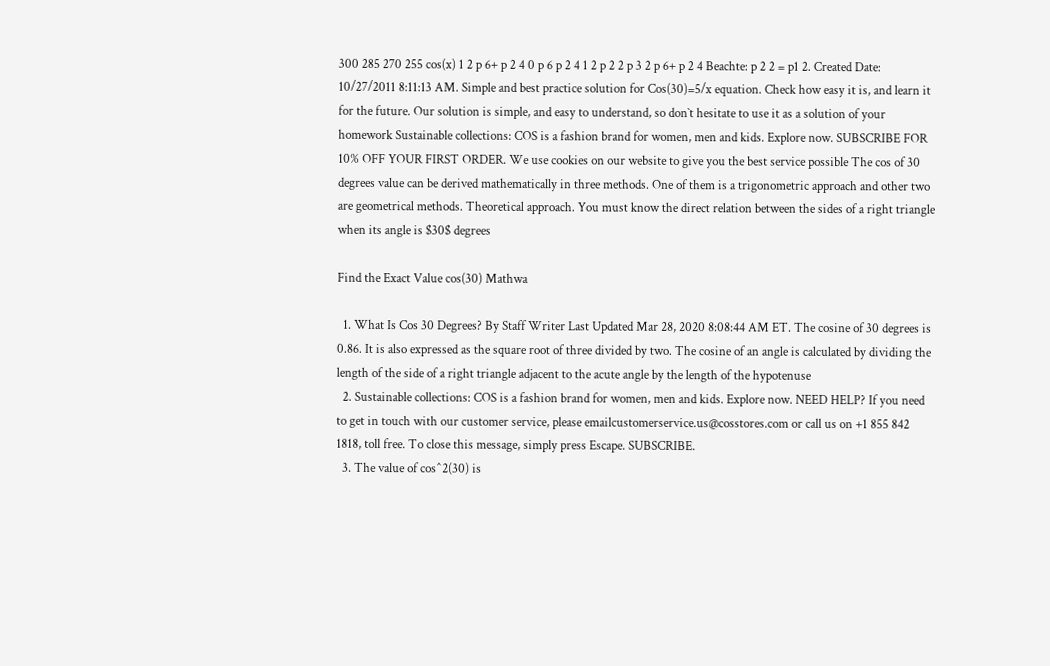300 285 270 255 cos(x) 1 2 p 6+ p 2 4 0 p 6 p 2 4 1 2 p 2 2 p 3 2 p 6+ p 2 4 Beachte: p 2 2 = p1 2. Created Date: 10/27/2011 8:11:13 AM. Simple and best practice solution for Cos(30)=5/x equation. Check how easy it is, and learn it for the future. Our solution is simple, and easy to understand, so don`t hesitate to use it as a solution of your homework Sustainable collections: COS is a fashion brand for women, men and kids. Explore now. SUBSCRIBE FOR 10% OFF YOUR FIRST ORDER. We use cookies on our website to give you the best service possible The cos of 30 degrees value can be derived mathematically in three methods. One of them is a trigonometric approach and other two are geometrical methods. Theoretical approach. You must know the direct relation between the sides of a right triangle when its angle is $30$ degrees

Find the Exact Value cos(30) Mathwa

  1. What Is Cos 30 Degrees? By Staff Writer Last Updated Mar 28, 2020 8:08:44 AM ET. The cosine of 30 degrees is 0.86. It is also expressed as the square root of three divided by two. The cosine of an angle is calculated by dividing the length of the side of a right triangle adjacent to the acute angle by the length of the hypotenuse
  2. Sustainable collections: COS is a fashion brand for women, men and kids. Explore now. NEED HELP? If you need to get in touch with our customer service, please emailcustomerservice.us@cosstores.com or call us on +1 855 842 1818, toll free. To close this message, simply press Escape. SUBSCRIBE.
  3. The value of cos^2(30) is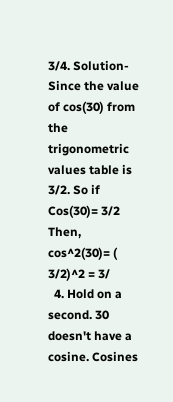3/4. Solution- Since the value of cos(30) from the trigonometric values table is 3/2. So if Cos(30)= 3/2 Then, cos^2(30)= ( 3/2)^2 = 3/
  4. Hold on a second. 30 doesn't have a cosine. Cosines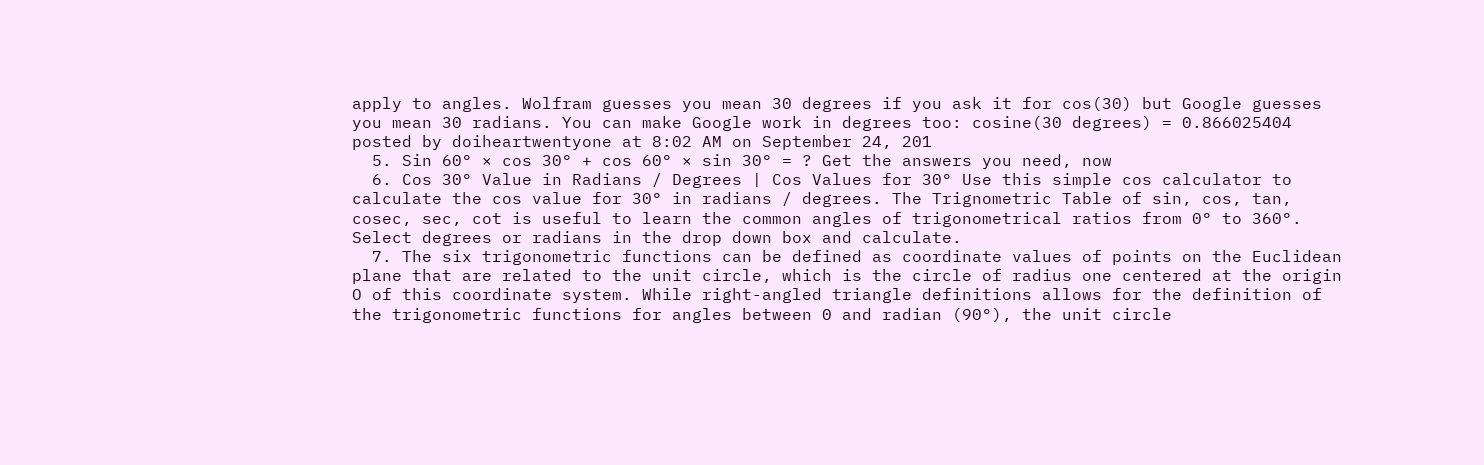apply to angles. Wolfram guesses you mean 30 degrees if you ask it for cos(30) but Google guesses you mean 30 radians. You can make Google work in degrees too: cosine(30 degrees) = 0.866025404 posted by doiheartwentyone at 8:02 AM on September 24, 201
  5. Sin 60° × cos 30° + cos 60° × sin 30° = ? Get the answers you need, now
  6. Cos 30° Value in Radians / Degrees | Cos Values for 30° Use this simple cos calculator to calculate the cos value for 30° in radians / degrees. The Trignometric Table of sin, cos, tan, cosec, sec, cot is useful to learn the common angles of trigonometrical ratios from 0° to 360°. Select degrees or radians in the drop down box and calculate.
  7. The six trigonometric functions can be defined as coordinate values of points on the Euclidean plane that are related to the unit circle, which is the circle of radius one centered at the origin O of this coordinate system. While right-angled triangle definitions allows for the definition of the trigonometric functions for angles between 0 and radian (90°), the unit circle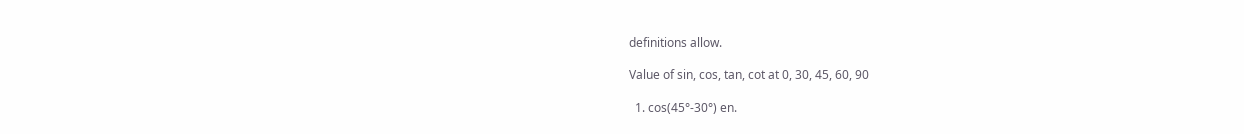definitions allow.

Value of sin, cos, tan, cot at 0, 30, 45, 60, 90

  1. cos(45°-30°) en.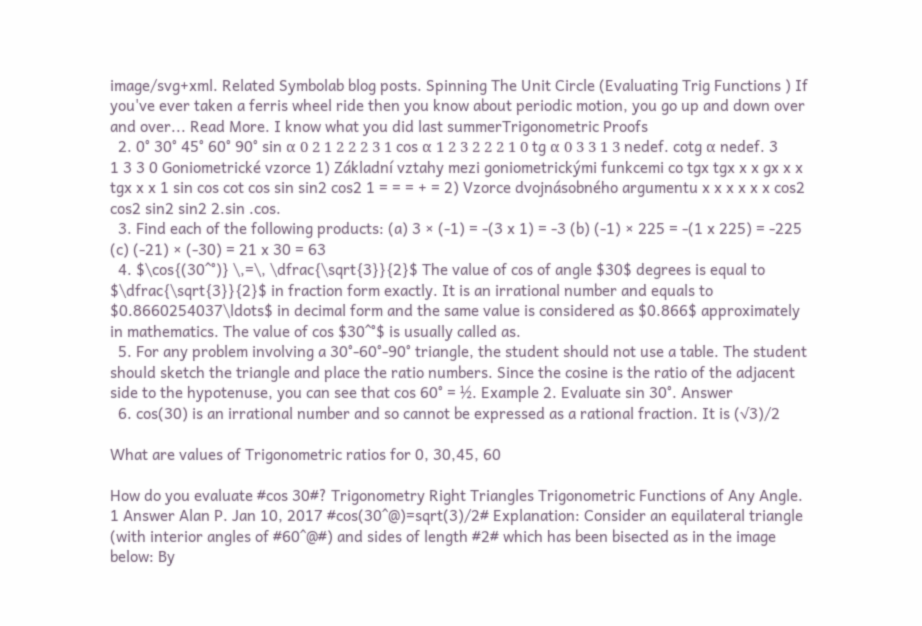image/svg+xml. Related Symbolab blog posts. Spinning The Unit Circle (Evaluating Trig Functions ) If you've ever taken a ferris wheel ride then you know about periodic motion, you go up and down over and over... Read More. I know what you did last summerTrigonometric Proofs
  2. 0° 30° 45° 60° 90° sin α 0 2 1 2 2 2 3 1 cos α 1 2 3 2 2 2 1 0 tg α 0 3 3 1 3 nedef. cotg α nedef. 3 1 3 3 0 Goniometrické vzorce 1) Základní vztahy mezi goniometrickými funkcemi co tgx tgx x x gx x x tgx x x 1 sin cos cot cos sin sin2 cos2 1 = = = + = 2) Vzorce dvojnásobného argumentu x x x x x x cos2 cos2 sin2 sin2 2.sin .cos.
  3. Find each of the following products: (a) 3 × (-1) = -(3 x 1) = -3 (b) (-1) × 225 = -(1 x 225) = -225 (c) (-21) × (-30) = 21 x 30 = 63
  4. $\cos{(30^°)} \,=\, \dfrac{\sqrt{3}}{2}$ The value of cos of angle $30$ degrees is equal to $\dfrac{\sqrt{3}}{2}$ in fraction form exactly. It is an irrational number and equals to $0.8660254037\ldots$ in decimal form and the same value is considered as $0.866$ approximately in mathematics. The value of cos $30^°$ is usually called as.
  5. For any problem involving a 30°-60°-90° triangle, the student should not use a table. The student should sketch the triangle and place the ratio numbers. Since the cosine is the ratio of the adjacent side to the hypotenuse, you can see that cos 60° = ½. Example 2. Evaluate sin 30°. Answer
  6. cos(30) is an irrational number and so cannot be expressed as a rational fraction. It is (√3)/2

What are values of Trigonometric ratios for 0, 30,45, 60

How do you evaluate #cos 30#? Trigonometry Right Triangles Trigonometric Functions of Any Angle. 1 Answer Alan P. Jan 10, 2017 #cos(30^@)=sqrt(3)/2# Explanation: Consider an equilateral triangle (with interior angles of #60^@#) and sides of length #2# which has been bisected as in the image below: By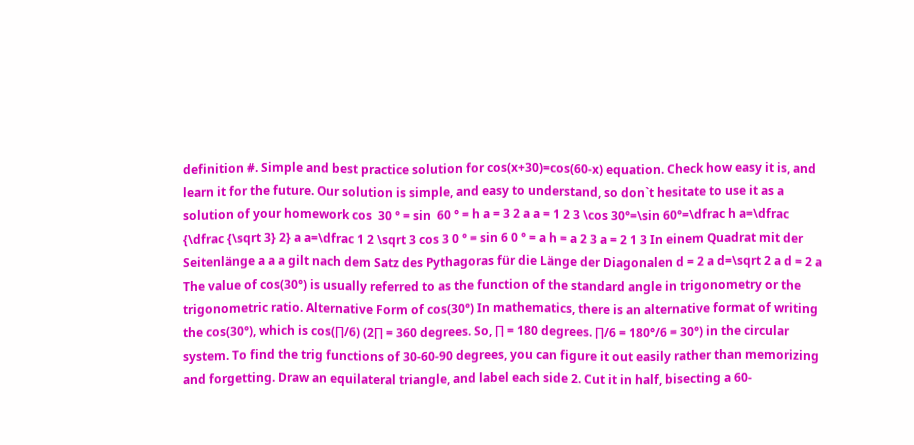definition #. Simple and best practice solution for cos(x+30)=cos(60-x) equation. Check how easy it is, and learn it for the future. Our solution is simple, and easy to understand, so don`t hesitate to use it as a solution of your homework cos  30 ° = sin  60 ° = h a = 3 2 a a = 1 2 3 \cos 30°=\sin 60°=\dfrac h a=\dfrac {\dfrac {\sqrt 3} 2} a a=\dfrac 1 2 \sqrt 3 cos 3 0 ° = sin 6 0 ° = a h = a 2 3 a = 2 1 3 In einem Quadrat mit der Seitenlänge a a a gilt nach dem Satz des Pythagoras für die Länge der Diagonalen d = 2 a d=\sqrt 2 a d = 2 a The value of cos(30°) is usually referred to as the function of the standard angle in trigonometry or the trigonometric ratio. Alternative Form of cos(30°) In mathematics, there is an alternative format of writing the cos(30°), which is cos(∏/6) (2∏ = 360 degrees. So, ∏ = 180 degrees. ∏/6 = 180°/6 = 30°) in the circular system. To find the trig functions of 30-60-90 degrees, you can figure it out easily rather than memorizing and forgetting. Draw an equilateral triangle, and label each side 2. Cut it in half, bisecting a 60-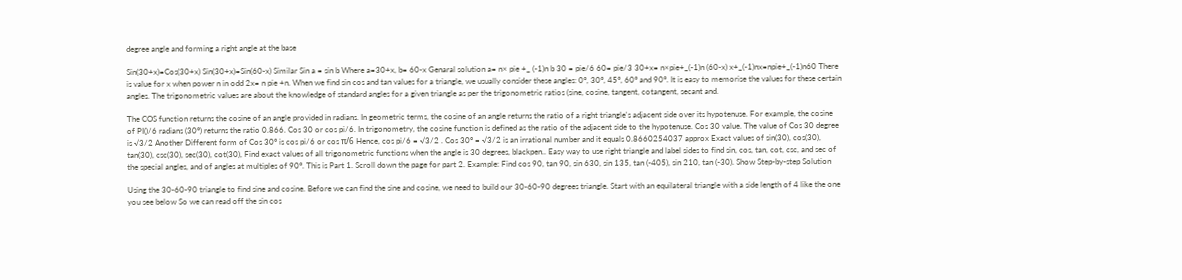degree angle and forming a right angle at the base

Sin(30+x)=Cos(30+x) Sin(30+x)=Sin(60-x) Similar Sin a = sin b Where a=30+x, b= 60-x Genaral solution a= n× pie +_ (-1)n b 30 = pie/6 60= pie/3 30+x= n×pie+_(-1)n (60-x) x+_(-1)nx=npie+_(-1)n60 There is value for x when power n in odd 2x= n pie +n. When we find sin cos and tan values for a triangle, we usually consider these angles: 0°, 30°, 45°, 60° and 90°. It is easy to memorise the values for these certain angles. The trigonometric values are about the knowledge of standard angles for a given triangle as per the trigonometric ratios (sine, cosine, tangent, cotangent, secant and.

The COS function returns the cosine of an angle provided in radians. In geometric terms, the cosine of an angle returns the ratio of a right triangle's adjacent side over its hypotenuse. For example, the cosine of PI()/6 radians (30°) returns the ratio 0.866. Cos 30 or cos pi/6. In trigonometry, the cosine function is defined as the ratio of the adjacent side to the hypotenuse. Cos 30 value. The value of Cos 30 degree is √3/2 Another Different form of Cos 30° is cos pi/6 or cos π/6 Hence, cos pi/6 = √3/2 . Cos 30° = √3/2 is an irrational number and it equals 0.8660254037 approx Exact values of sin(30), cos(30), tan(30), csc(30), sec(30), cot(30), Find exact values of all trigonometric functions when the angle is 30 degrees, blackpen.. Easy way to use right triangle and label sides to find sin, cos, tan, cot, csc, and sec of the special angles, and of angles at multiples of 90°. This is Part 1. Scroll down the page for part 2. Example: Find cos 90, tan 90, sin 630, sin 135, tan (-405), sin 210, tan (-30). Show Step-by-step Solution

Using the 30-60-90 triangle to find sine and cosine. Before we can find the sine and cosine, we need to build our 30-60-90 degrees triangle. Start with an equilateral triangle with a side length of 4 like the one you see below So we can read off the sin cos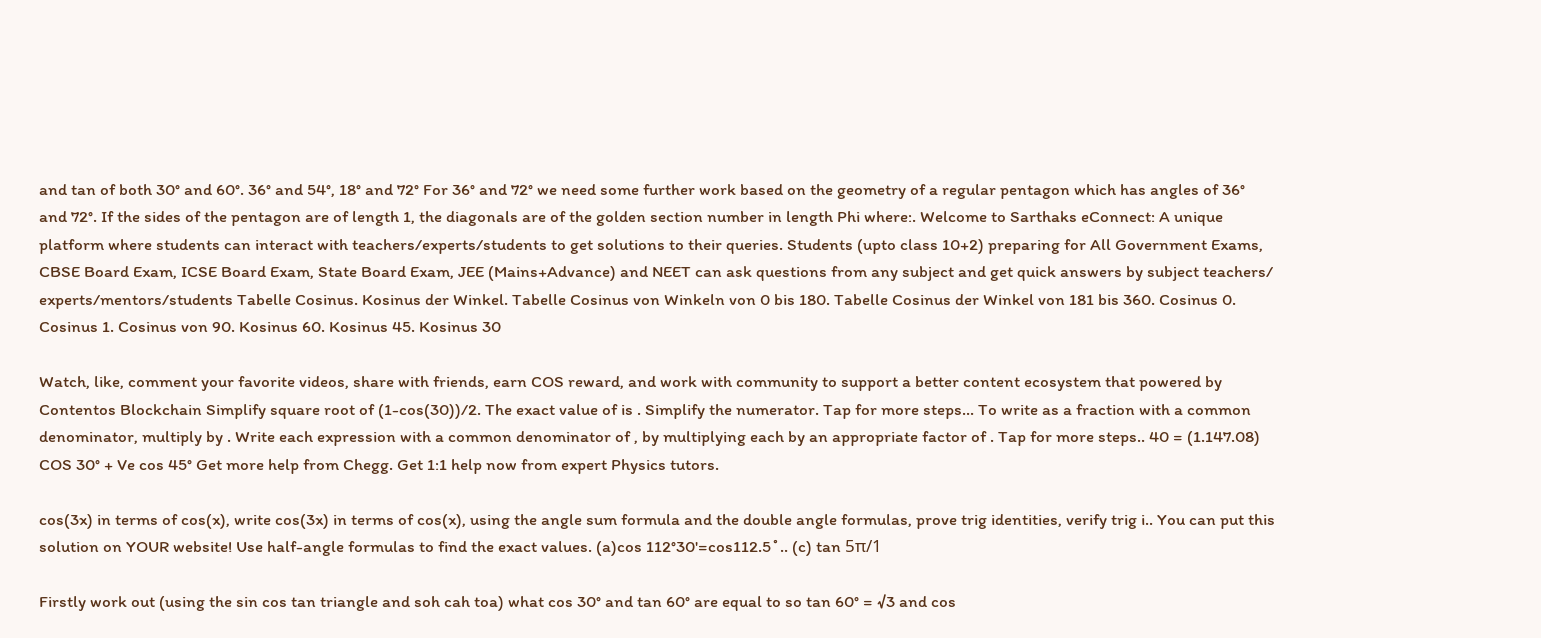and tan of both 30° and 60°. 36° and 54°, 18° and 72° For 36° and 72° we need some further work based on the geometry of a regular pentagon which has angles of 36° and 72°. If the sides of the pentagon are of length 1, the diagonals are of the golden section number in length Phi where:. Welcome to Sarthaks eConnect: A unique platform where students can interact with teachers/experts/students to get solutions to their queries. Students (upto class 10+2) preparing for All Government Exams, CBSE Board Exam, ICSE Board Exam, State Board Exam, JEE (Mains+Advance) and NEET can ask questions from any subject and get quick answers by subject teachers/ experts/mentors/students Tabelle Cosinus. Kosinus der Winkel. Tabelle Cosinus von Winkeln von 0 bis 180. Tabelle Cosinus der Winkel von 181 bis 360. Cosinus 0. Cosinus 1. Cosinus von 90. Kosinus 60. Kosinus 45. Kosinus 30

Watch, like, comment your favorite videos, share with friends, earn COS reward, and work with community to support a better content ecosystem that powered by Contentos Blockchain Simplify square root of (1-cos(30))/2. The exact value of is . Simplify the numerator. Tap for more steps... To write as a fraction with a common denominator, multiply by . Write each expression with a common denominator of , by multiplying each by an appropriate factor of . Tap for more steps.. 40 = (1.147.08) COS 30° + Ve cos 45° Get more help from Chegg. Get 1:1 help now from expert Physics tutors.

cos(3x) in terms of cos(x), write cos(3x) in terms of cos(x), using the angle sum formula and the double angle formulas, prove trig identities, verify trig i.. You can put this solution on YOUR website! Use half-angle formulas to find the exact values. (a)cos 112°30'=cos112.5˚.. (c) tan 5π/1

Firstly work out (using the sin cos tan triangle and soh cah toa) what cos 30° and tan 60° are equal to so tan 60° = √3 and cos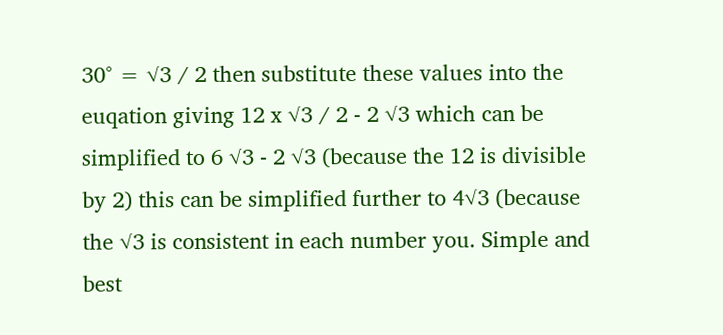30° = √3 / 2 then substitute these values into the euqation giving 12 x √3 / 2 - 2 √3 which can be simplified to 6 √3 - 2 √3 (because the 12 is divisible by 2) this can be simplified further to 4√3 (because the √3 is consistent in each number you. Simple and best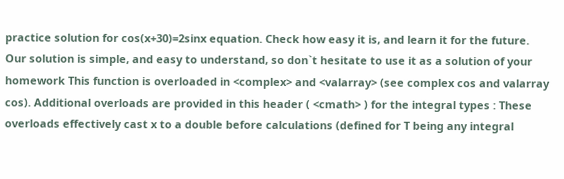practice solution for cos(x+30)=2sinx equation. Check how easy it is, and learn it for the future. Our solution is simple, and easy to understand, so don`t hesitate to use it as a solution of your homework This function is overloaded in <complex> and <valarray> (see complex cos and valarray cos). Additional overloads are provided in this header ( <cmath> ) for the integral types : These overloads effectively cast x to a double before calculations (defined for T being any integral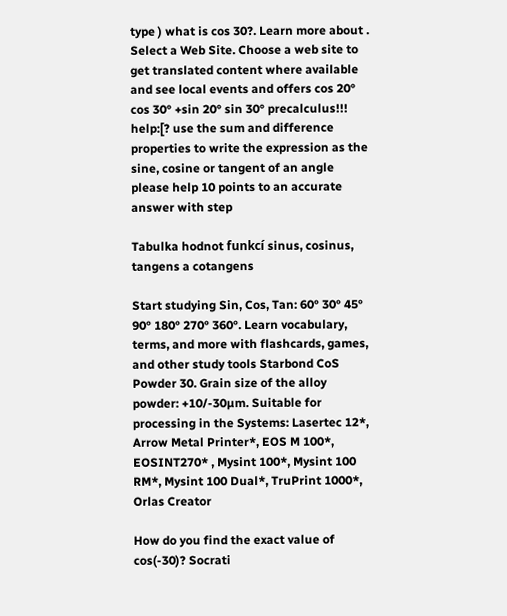type ) what is cos 30?. Learn more about . Select a Web Site. Choose a web site to get translated content where available and see local events and offers cos 20° cos 30° +sin 20° sin 30° precalculus!!! help:[? use the sum and difference properties to write the expression as the sine, cosine or tangent of an angle please help 10 points to an accurate answer with step

Tabulka hodnot funkcí sinus, cosinus, tangens a cotangens

Start studying Sin, Cos, Tan: 60° 30° 45° 90° 180° 270° 360°. Learn vocabulary, terms, and more with flashcards, games, and other study tools Starbond CoS Powder 30. Grain size of the alloy powder: +10/-30µm. Suitable for processing in the Systems: Lasertec 12*, Arrow Metal Printer*, EOS M 100*, EOSINT270* , Mysint 100*, Mysint 100 RM*, Mysint 100 Dual*, TruPrint 1000*, Orlas Creator

How do you find the exact value of cos(-30)? Socrati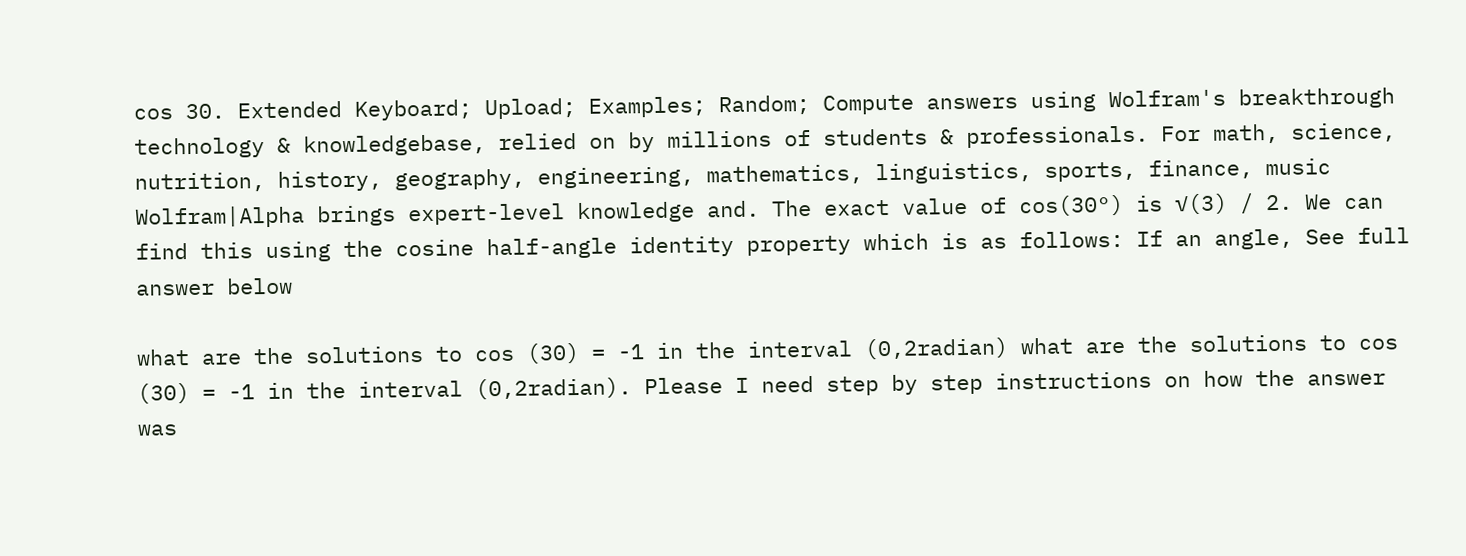cos 30. Extended Keyboard; Upload; Examples; Random; Compute answers using Wolfram's breakthrough technology & knowledgebase, relied on by millions of students & professionals. For math, science, nutrition, history, geography, engineering, mathematics, linguistics, sports, finance, music Wolfram|Alpha brings expert-level knowledge and. The exact value of cos(30°) is √(3) / 2. We can find this using the cosine half-angle identity property which is as follows: If an angle, See full answer below

what are the solutions to cos (30) = -1 in the interval (0,2radian) what are the solutions to cos (30) = -1 in the interval (0,2radian). Please I need step by step instructions on how the answer was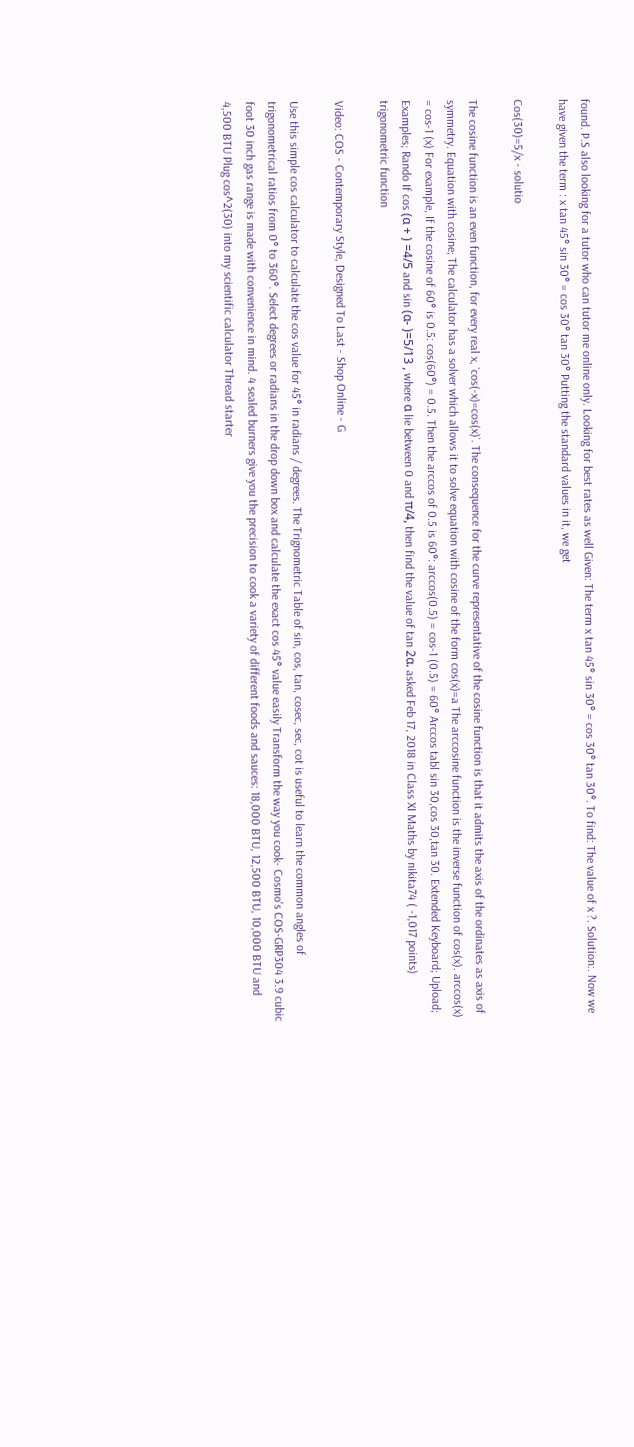found. P.S also looking for a tutor who can tutor me online only. Looking for best rates as well Given: The term x tan 45° sin 30° = cos 30° tan 30°. To find: The value of x ?. Solution:. Now we have given the term : x tan 45° sin 30° = cos 30° tan 30° Putting the standard values in it, we get

Cos(30)=5/x - solutio

The cosine function is an even function, for every real x, `cos(-x)=cos(x)`. The consequence for the curve representative of the cosine function is that it admits the axis of the ordinates as axis of symmetry. Equation with cosine; The calculator has a solver which allows it to solve equation with cosine of the form cos(x)=a The arccosine function is the inverse function of cos(x). arccos(x) = cos-1 (x) For example, If the cosine of 60° is 0.5: cos(60°) = 0.5. Then the arccos of 0.5 is 60°: arccos(0.5) = cos-1 (0.5) = 60° Arccos tabl sin 30,cos 30,tan 30. Extended Keyboard; Upload; Examples; Rando If cos (α + ) =4/5 and sin (α- )=5/13 , where α lie between 0 and π/4, then find the value of tan 2α. asked Feb 17, 2018 in Class XI Maths by nikita74 ( -1,017 points) trigonometric function

Video: COS - Contemporary Style, Designed To Last - Shop Online - G

Use this simple cos calculator to calculate the cos value for 45° in radians / degrees. The Trignometric Table of sin, cos, tan, cosec, sec, cot is useful to learn the common angles of trigonometrical ratios from 0° to 360°. Select degrees or radians in the drop down box and calculate the exact cos 45° value easily Transform the way you cook- Cosmo's COS-GRP304 3.9 cubic foot 30 inch gas range is made with convenience in mind. 4 sealed burners give you the precision to cook a variety of different foods and sauces: 18,000 BTU, 12,500 BTU, 10,000 BTU and 4,500 BTU Plug cos^2(30) into my scientific calculator Thread starter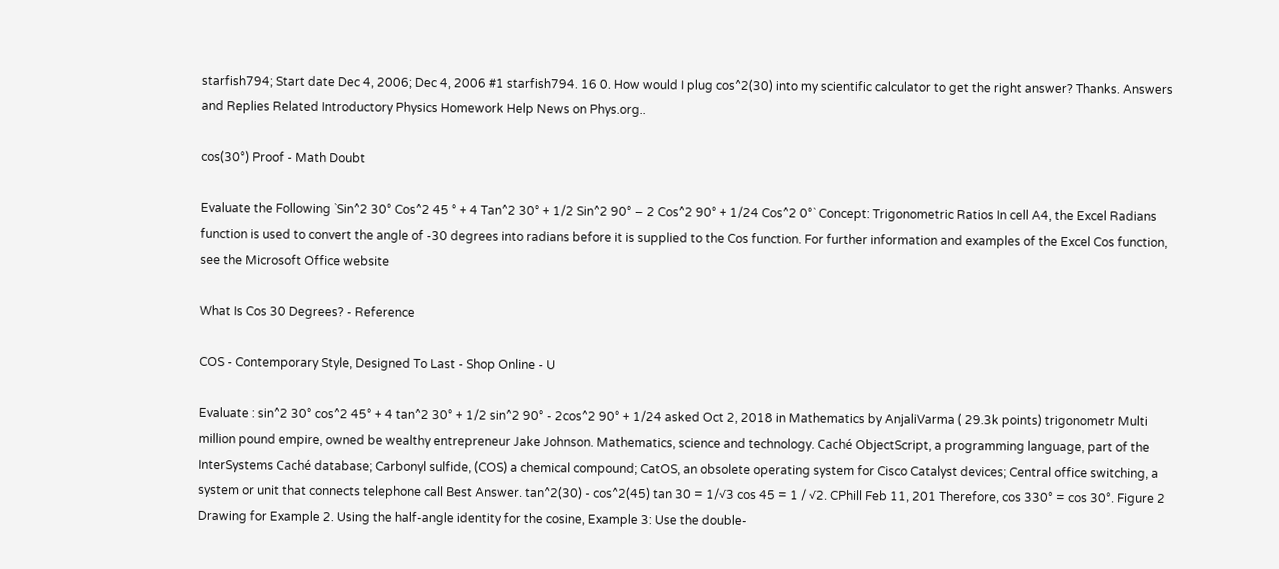starfish794; Start date Dec 4, 2006; Dec 4, 2006 #1 starfish794. 16 0. How would I plug cos^2(30) into my scientific calculator to get the right answer? Thanks. Answers and Replies Related Introductory Physics Homework Help News on Phys.org..

cos(30°) Proof - Math Doubt

Evaluate the Following `Sin^2 30° Cos^2 45 ° + 4 Tan^2 30° + 1/2 Sin^2 90° − 2 Cos^2 90° + 1/24 Cos^2 0°` Concept: Trigonometric Ratios In cell A4, the Excel Radians function is used to convert the angle of -30 degrees into radians before it is supplied to the Cos function. For further information and examples of the Excel Cos function, see the Microsoft Office website

What Is Cos 30 Degrees? - Reference

COS - Contemporary Style, Designed To Last - Shop Online - U

Evaluate : sin^2 30° cos^2 45° + 4 tan^2 30° + 1/2 sin^2 90° - 2cos^2 90° + 1/24 asked Oct 2, 2018 in Mathematics by AnjaliVarma ( 29.3k points) trigonometr Multi million pound empire, owned be wealthy entrepreneur Jake Johnson. Mathematics, science and technology. Caché ObjectScript, a programming language, part of the InterSystems Caché database; Carbonyl sulfide, (COS) a chemical compound; CatOS, an obsolete operating system for Cisco Catalyst devices; Central office switching, a system or unit that connects telephone call Best Answer. tan^2(30) - cos^2(45) tan 30 = 1/√3 cos 45 = 1 / √2. CPhill Feb 11, 201 Therefore, cos 330° = cos 30°. Figure 2 Drawing for Example 2. Using the half‐angle identity for the cosine, Example 3: Use the double‐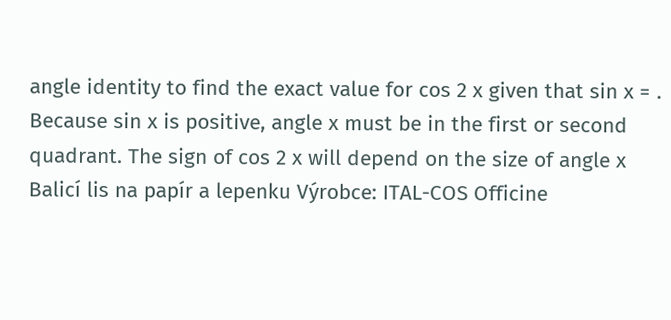angle identity to find the exact value for cos 2 x given that sin x = . Because sin x is positive, angle x must be in the first or second quadrant. The sign of cos 2 x will depend on the size of angle x Balicí lis na papír a lepenku Výrobce: ITAL-COS Officine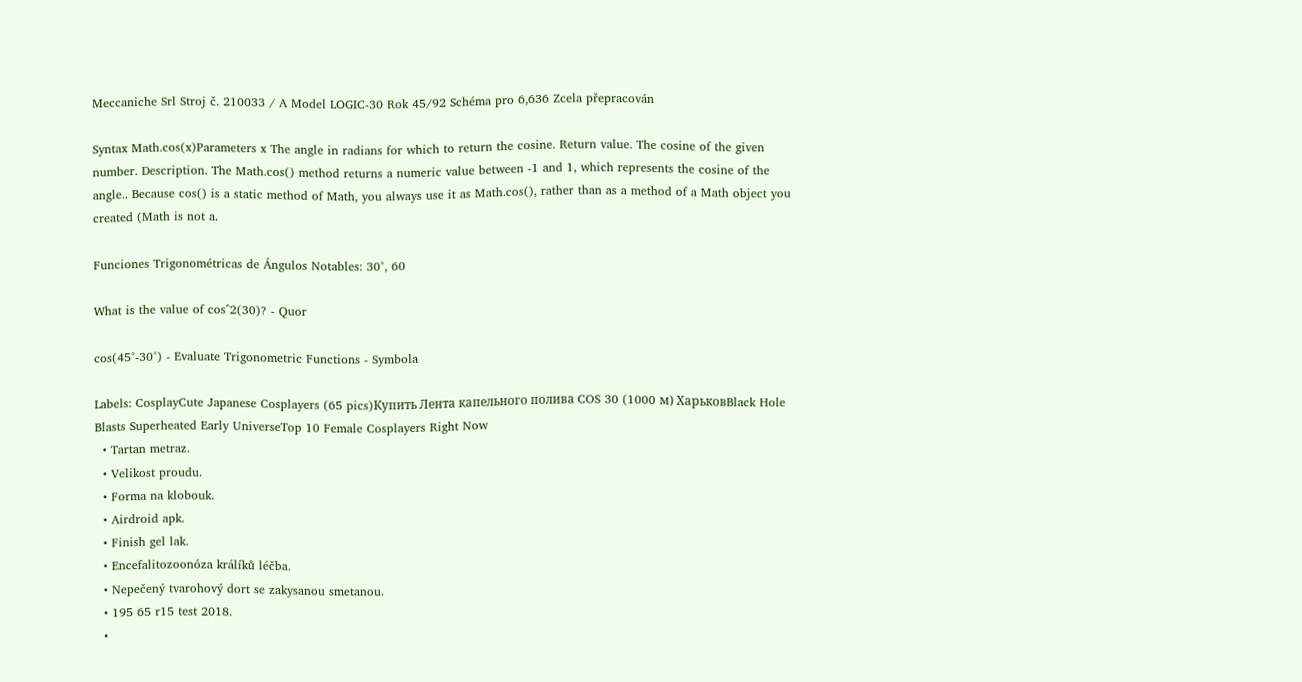Meccaniche Srl Stroj č. 210033 / A Model LOGIC-30 Rok 45/92 Schéma pro 6,636 Zcela přepracován

Syntax Math.cos(x)Parameters x The angle in radians for which to return the cosine. Return value. The cosine of the given number. Description. The Math.cos() method returns a numeric value between -1 and 1, which represents the cosine of the angle.. Because cos() is a static method of Math, you always use it as Math.cos(), rather than as a method of a Math object you created (Math is not a.

Funciones Trigonométricas de Ángulos Notables: 30°, 60

What is the value of cos^2(30)? - Quor

cos(45°-30°) - Evaluate Trigonometric Functions - Symbola

Labels: CosplayCute Japanese Cosplayers (65 pics)Купить Лента капельного полива COS 30 (1000 м) ХарьковBlack Hole Blasts Superheated Early UniverseTop 10 Female Cosplayers Right Now
  • Tartan metraz.
  • Velikost proudu.
  • Forma na klobouk.
  • Airdroid apk.
  • Finish gel lak.
  • Encefalitozoonóza králíků léčba.
  • Nepečený tvarohový dort se zakysanou smetanou.
  • 195 65 r15 test 2018.
  •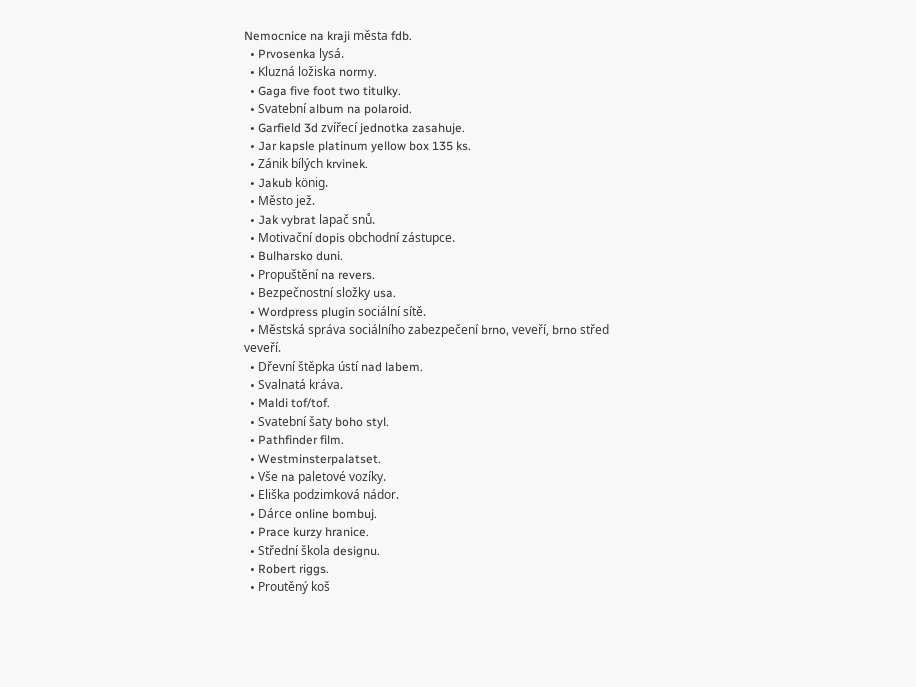Nemocnice na kraji města fdb.
  • Prvosenka lysá.
  • Kluzná ložiska normy.
  • Gaga five foot two titulky.
  • Svatební album na polaroid.
  • Garfield 3d zvířecí jednotka zasahuje.
  • Jar kapsle platinum yellow box 135 ks.
  • Zánik bílých krvinek.
  • Jakub könig.
  • Město jež.
  • Jak vybrat lapač snů.
  • Motivační dopis obchodní zástupce.
  • Bulharsko duni.
  • Propuštění na revers.
  • Bezpečnostní složky usa.
  • Wordpress plugin sociální sítě.
  • Městská správa sociálního zabezpečení brno, veveří, brno střed veveří.
  • Dřevní štěpka ústí nad labem.
  • Svalnatá kráva.
  • Maldi tof/tof.
  • Svatební šaty boho styl.
  • Pathfinder film.
  • Westminsterpalatset.
  • Vše na paletové vozíky.
  • Eliška podzimková nádor.
  • Dárce online bombuj.
  • Prace kurzy hranice.
  • Střední škola designu.
  • Robert riggs.
  • Proutěný koš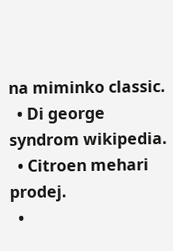na miminko classic.
  • Di george syndrom wikipedia.
  • Citroen mehari prodej.
  •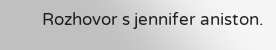Rozhovor s jennifer aniston.